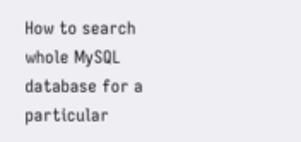How to search whole MySQL database for a particular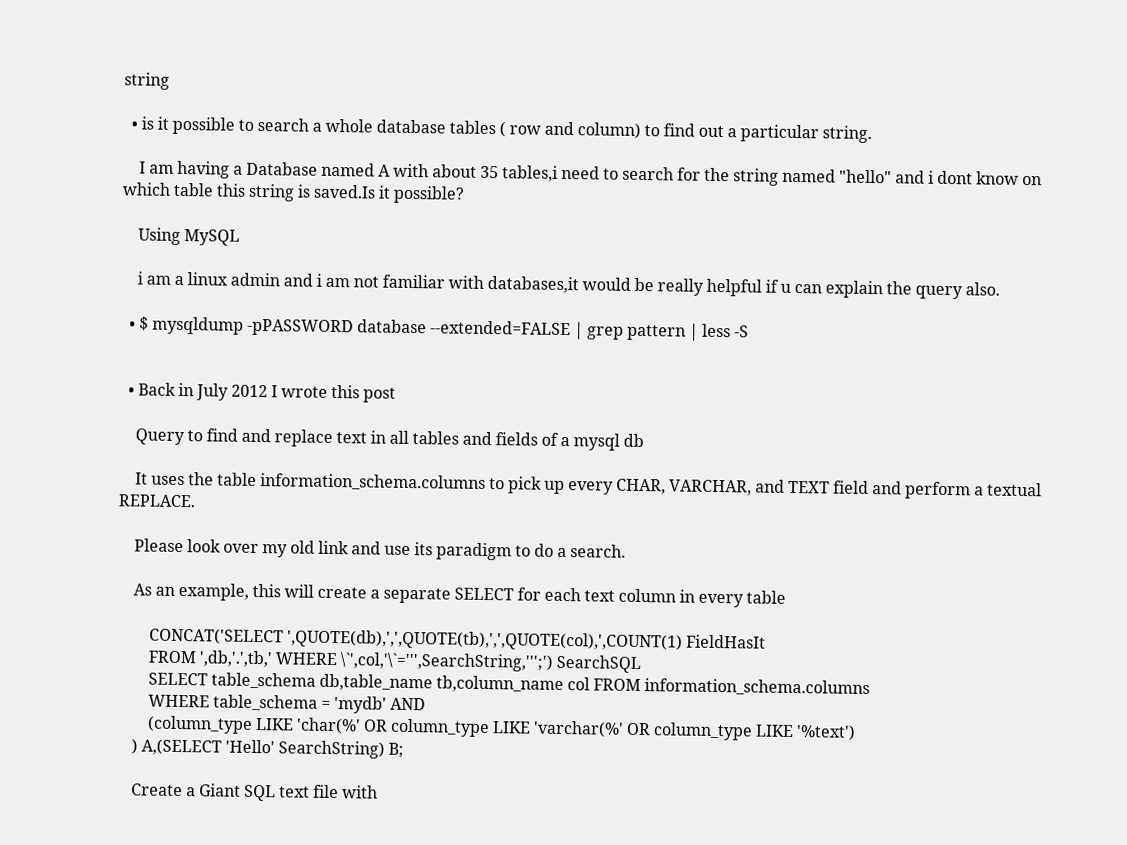string

  • is it possible to search a whole database tables ( row and column) to find out a particular string.

    I am having a Database named A with about 35 tables,i need to search for the string named "hello" and i dont know on which table this string is saved.Is it possible?

    Using MySQL

    i am a linux admin and i am not familiar with databases,it would be really helpful if u can explain the query also.

  • $ mysqldump -pPASSWORD database --extended=FALSE | grep pattern | less -S


  • Back in July 2012 I wrote this post

    Query to find and replace text in all tables and fields of a mysql db

    It uses the table information_schema.columns to pick up every CHAR, VARCHAR, and TEXT field and perform a textual REPLACE.

    Please look over my old link and use its paradigm to do a search.

    As an example, this will create a separate SELECT for each text column in every table

        CONCAT('SELECT ',QUOTE(db),',',QUOTE(tb),',',QUOTE(col),',COUNT(1) FieldHasIt
        FROM ',db,'.',tb,' WHERE \`',col,'\`=''',SearchString,''';') SearchSQL
        SELECT table_schema db,table_name tb,column_name col FROM information_schema.columns
        WHERE table_schema = 'mydb' AND
        (column_type LIKE 'char(%' OR column_type LIKE 'varchar(%' OR column_type LIKE '%text')
    ) A,(SELECT 'Hello' SearchString) B;

    Create a Giant SQL text file with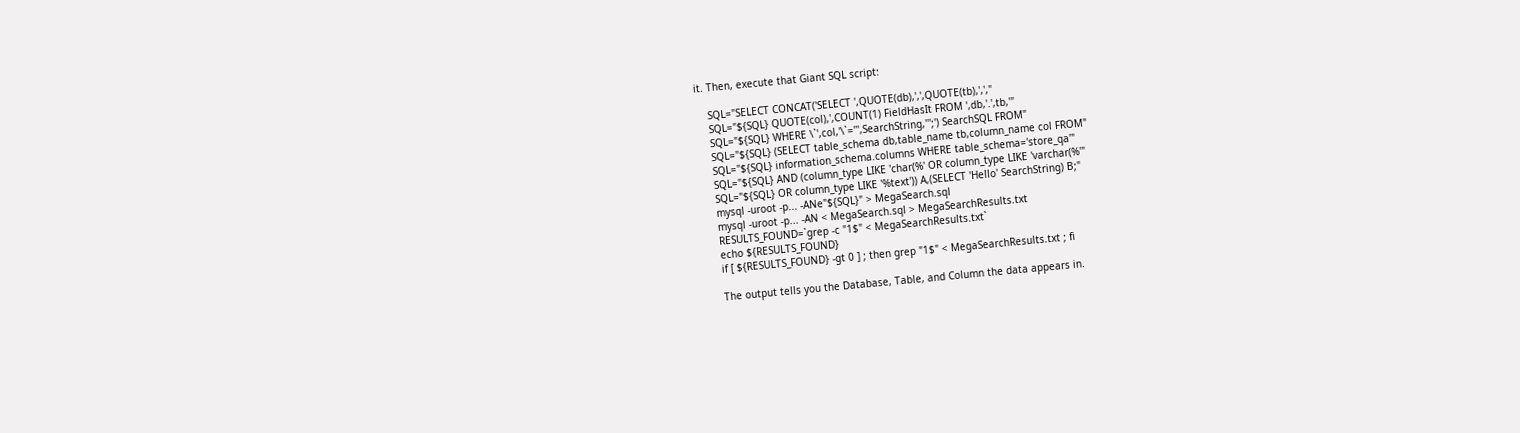it. Then, execute that Giant SQL script:

    SQL="SELECT CONCAT('SELECT ',QUOTE(db),',',QUOTE(tb),',',"
    SQL="${SQL} QUOTE(col),',COUNT(1) FieldHasIt FROM ',db,'.',tb,'"
    SQL="${SQL} WHERE \`',col,'\`=''',SearchString,''';') SearchSQL FROM"
    SQL="${SQL} (SELECT table_schema db,table_name tb,column_name col FROM"
    SQL="${SQL} information_schema.columns WHERE table_schema='store_qa'"
    SQL="${SQL} AND (column_type LIKE 'char(%' OR column_type LIKE 'varchar(%'"
    SQL="${SQL} OR column_type LIKE '%text')) A,(SELECT 'Hello' SearchString) B;"
    mysql -uroot -p... -ANe"${SQL}" > MegaSearch.sql
    mysql -uroot -p... -AN < MegaSearch.sql > MegaSearchResults.txt
    RESULTS_FOUND=`grep -c "1$" < MegaSearchResults.txt`
    echo ${RESULTS_FOUND}
    if [ ${RESULTS_FOUND} -gt 0 ] ; then grep "1$" < MegaSearchResults.txt ; fi

    The output tells you the Database, Table, and Column the data appears in.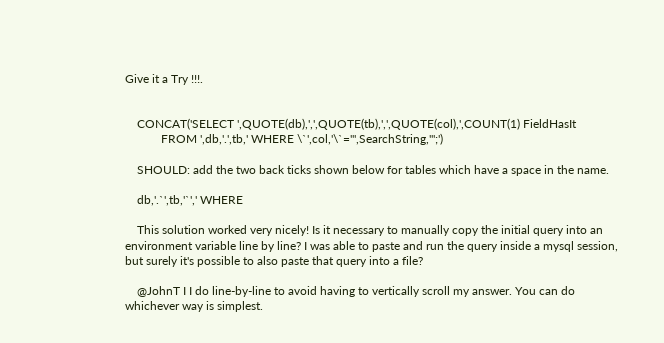Give it a Try !!!.


    CONCAT('SELECT ',QUOTE(db),',',QUOTE(tb),',',QUOTE(col),',COUNT(1) FieldHasIt
            FROM ',db,'.',tb,' WHERE \`',col,'\`=''',SearchString,''';')

    SHOULD: add the two back ticks shown below for tables which have a space in the name.

    db,'.`',tb,'`',' WHERE

    This solution worked very nicely! Is it necessary to manually copy the initial query into an environment variable line by line? I was able to paste and run the query inside a mysql session, but surely it's possible to also paste that query into a file?

    @JohnT I I do line-by-line to avoid having to vertically scroll my answer. You can do whichever way is simplest.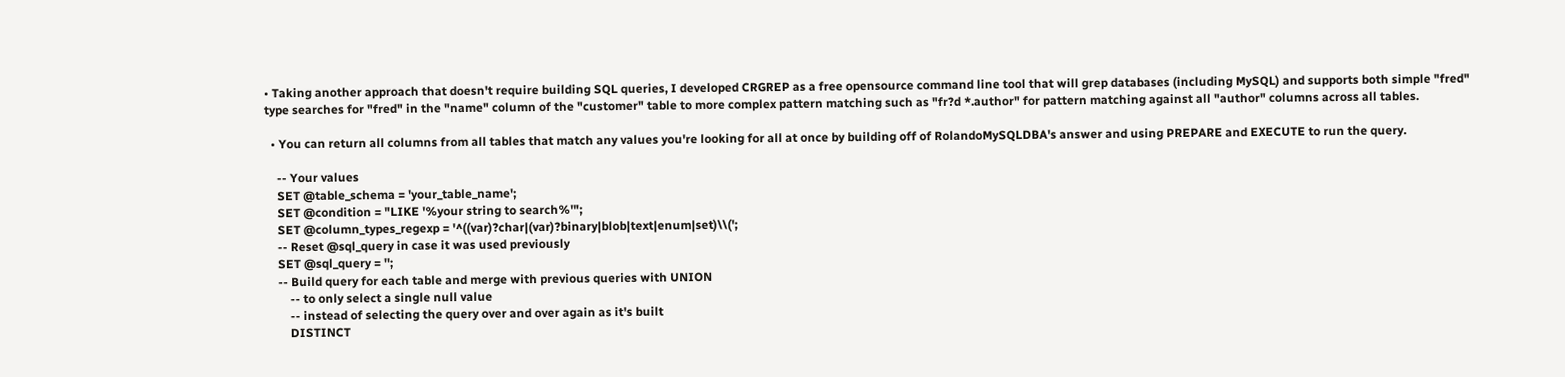• Taking another approach that doesn't require building SQL queries, I developed CRGREP as a free opensource command line tool that will grep databases (including MySQL) and supports both simple "fred" type searches for "fred" in the "name" column of the "customer" table to more complex pattern matching such as "fr?d *.author" for pattern matching against all "author" columns across all tables.

  • You can return all columns from all tables that match any values you're looking for all at once by building off of RolandoMySQLDBA's answer and using PREPARE and EXECUTE to run the query.

    -- Your values
    SET @table_schema = 'your_table_name';
    SET @condition = "LIKE '%your string to search%'";
    SET @column_types_regexp = '^((var)?char|(var)?binary|blob|text|enum|set)\\(';
    -- Reset @sql_query in case it was used previously
    SET @sql_query = '';
    -- Build query for each table and merge with previous queries with UNION
        -- to only select a single null value
        -- instead of selecting the query over and over again as it's built
        DISTINCT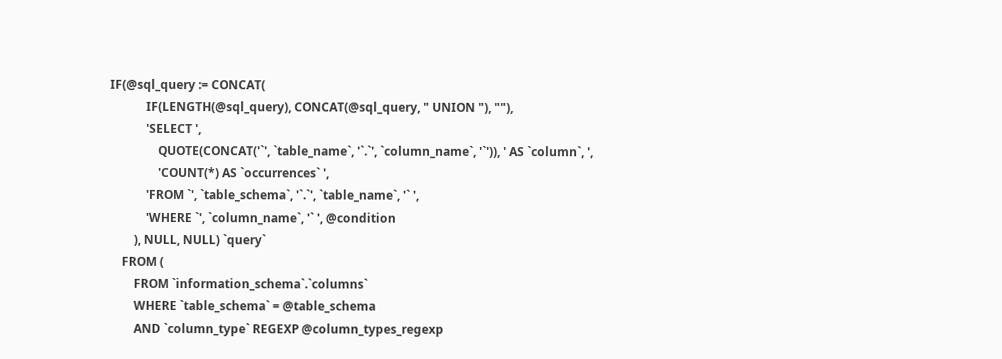IF(@sql_query := CONCAT(
            IF(LENGTH(@sql_query), CONCAT(@sql_query, " UNION "), ""),
            'SELECT ',
                QUOTE(CONCAT('`', `table_name`, '`.`', `column_name`, '`')), ' AS `column`, ',
                'COUNT(*) AS `occurrences` ',
            'FROM `', `table_schema`, '`.`', `table_name`, '` ',
            'WHERE `', `column_name`, '` ', @condition
        ), NULL, NULL) `query`
    FROM (
        FROM `information_schema`.`columns`
        WHERE `table_schema` = @table_schema
        AND `column_type` REGEXP @column_types_regexp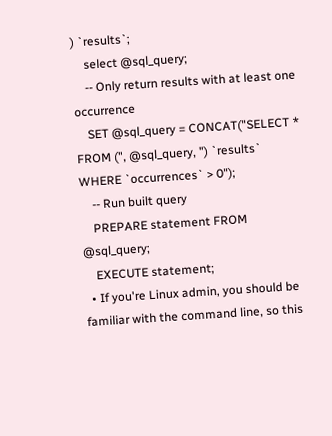) `results`;
    select @sql_query;
    -- Only return results with at least one occurrence
    SET @sql_query = CONCAT("SELECT * FROM (", @sql_query, ") `results` WHERE `occurrences` > 0");
    -- Run built query
    PREPARE statement FROM @sql_query;
    EXECUTE statement;
  • If you're Linux admin, you should be familiar with the command line, so this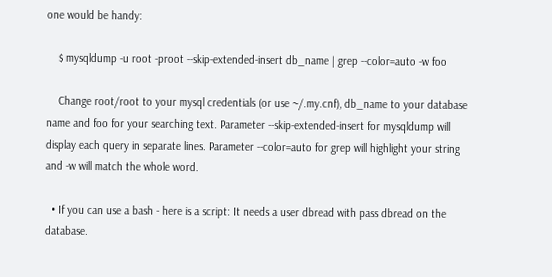one would be handy:

    $ mysqldump -u root -proot --skip-extended-insert db_name | grep --color=auto -w foo

    Change root/root to your mysql credentials (or use ~/.my.cnf), db_name to your database name and foo for your searching text. Parameter --skip-extended-insert for mysqldump will display each query in separate lines. Parameter --color=auto for grep will highlight your string and -w will match the whole word.

  • If you can use a bash - here is a script: It needs a user dbread with pass dbread on the database.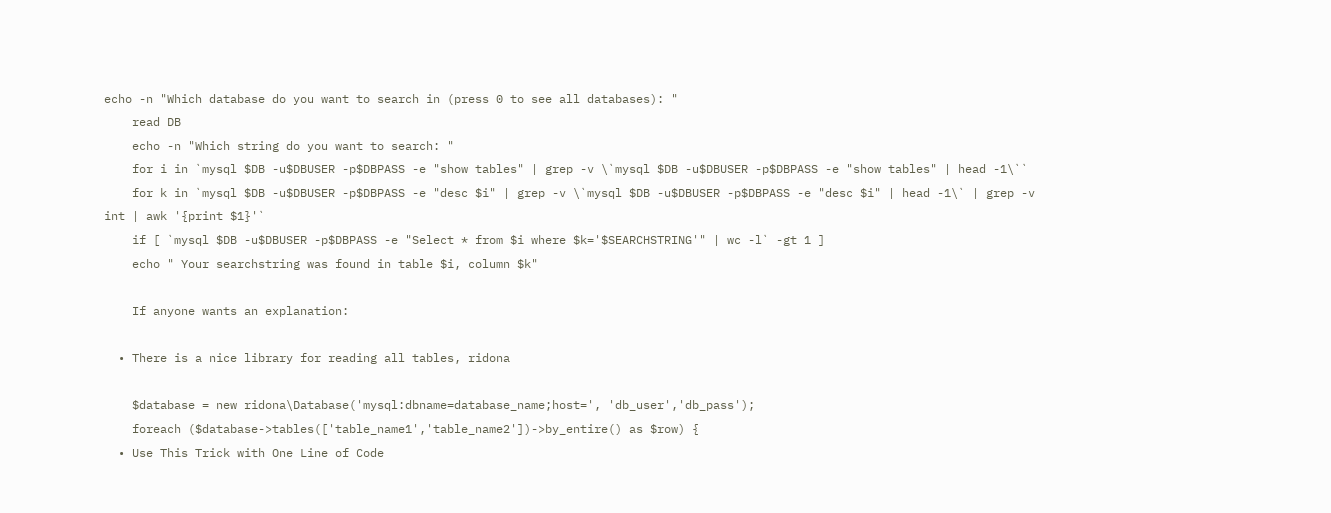echo -n "Which database do you want to search in (press 0 to see all databases): "
    read DB
    echo -n "Which string do you want to search: "
    for i in `mysql $DB -u$DBUSER -p$DBPASS -e "show tables" | grep -v \`mysql $DB -u$DBUSER -p$DBPASS -e "show tables" | head -1\``
    for k in `mysql $DB -u$DBUSER -p$DBPASS -e "desc $i" | grep -v \`mysql $DB -u$DBUSER -p$DBPASS -e "desc $i" | head -1\` | grep -v int | awk '{print $1}'`
    if [ `mysql $DB -u$DBUSER -p$DBPASS -e "Select * from $i where $k='$SEARCHSTRING'" | wc -l` -gt 1 ]
    echo " Your searchstring was found in table $i, column $k"

    If anyone wants an explanation:

  • There is a nice library for reading all tables, ridona

    $database = new ridona\Database('mysql:dbname=database_name;host=', 'db_user','db_pass');
    foreach ($database->tables(['table_name1','table_name2'])->by_entire() as $row) {
  • Use This Trick with One Line of Code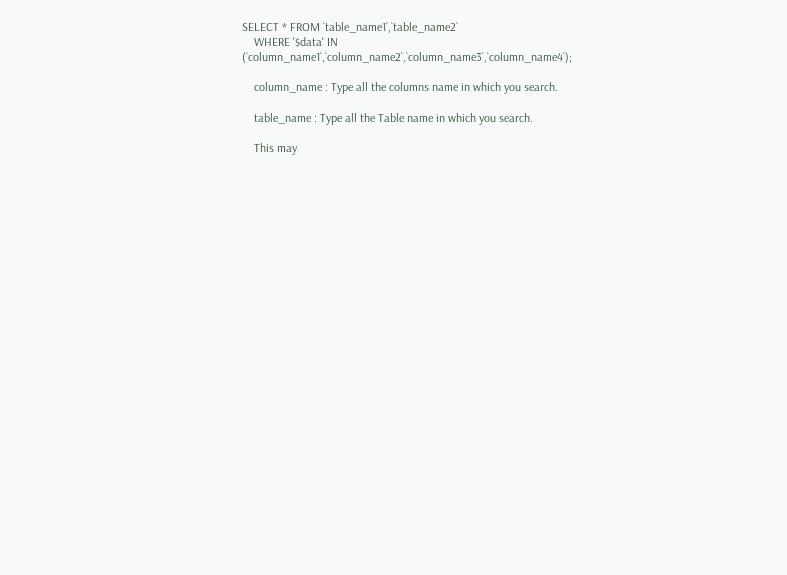SELECT * FROM `table_name1`,`table_name2`
    WHERE '$data' IN (`column_name1`,`column_name2`,`column_name3`,`column_name4`);

    column_name : Type all the columns name in which you search.

    table_name : Type all the Table name in which you search.

    This may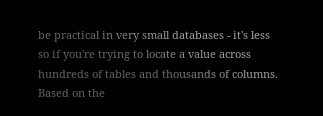be practical in very small databases - it's less so if you're trying to locate a value across hundreds of tables and thousands of columns. Based on the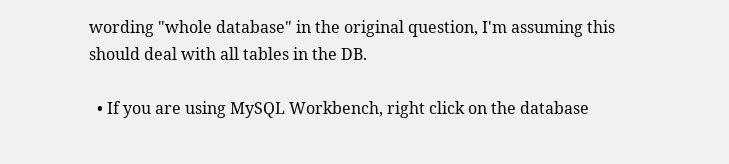wording "whole database" in the original question, I'm assuming this should deal with all tables in the DB.

  • If you are using MySQL Workbench, right click on the database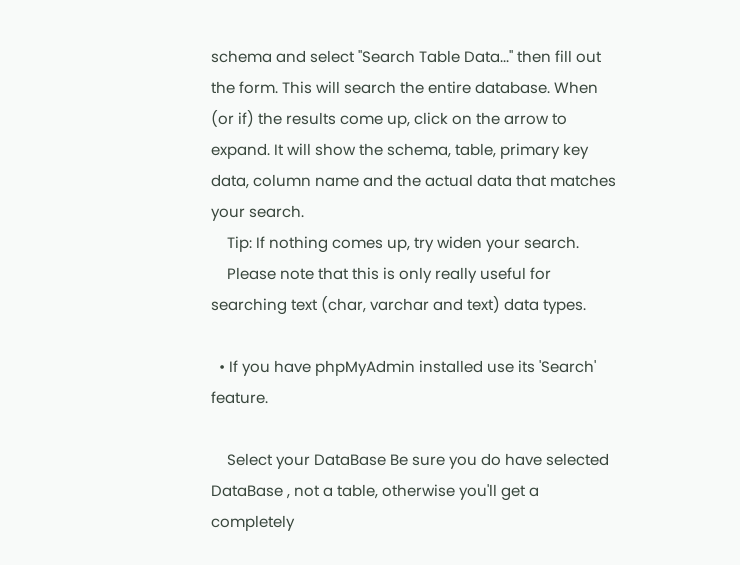schema and select "Search Table Data..." then fill out the form. This will search the entire database. When (or if) the results come up, click on the arrow to expand. It will show the schema, table, primary key data, column name and the actual data that matches your search.
    Tip: If nothing comes up, try widen your search.
    Please note that this is only really useful for searching text (char, varchar and text) data types.

  • If you have phpMyAdmin installed use its 'Search' feature.

    Select your DataBase Be sure you do have selected DataBase , not a table, otherwise you'll get a completely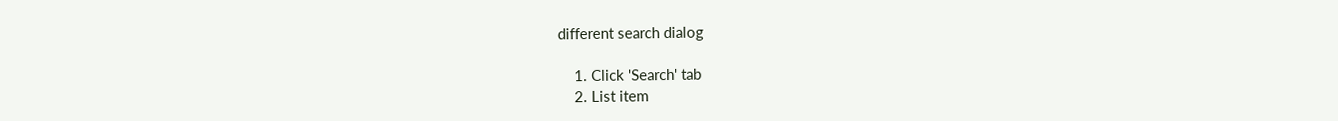different search dialog

    1. Click 'Search' tab
    2. List item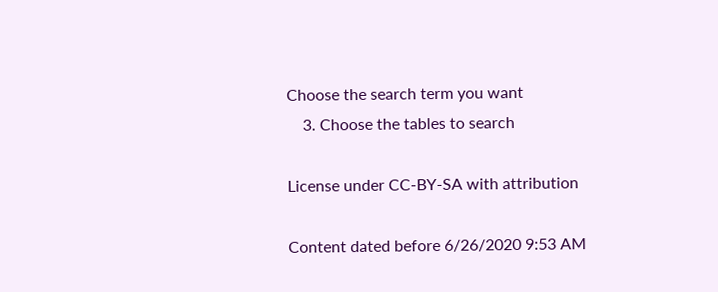Choose the search term you want
    3. Choose the tables to search

License under CC-BY-SA with attribution

Content dated before 6/26/2020 9:53 AM